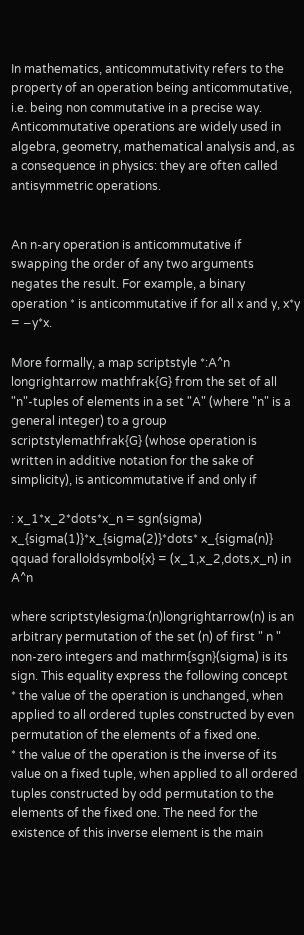In mathematics, anticommutativity refers to the property of an operation being anticommutative, i.e. being non commutative in a precise way. Anticommutative operations are widely used in algebra, geometry, mathematical analysis and, as a consequence in physics: they are often called antisymmetric operations.


An n-ary operation is anticommutative if swapping the order of any two arguments negates the result. For example, a binary operation * is anticommutative if for all x and y, x*y = −y*x.

More formally, a map scriptstyle *:A^n longrightarrow mathfrak{G} from the set of all "n"-tuples of elements in a set "A" (where "n" is a general integer) to a group scriptstylemathfrak{G} (whose operation is written in additive notation for the sake of simplicity), is anticommutative if and only if

: x_1*x_2*dots*x_n = sgn(sigma) x_{sigma(1)}*x_{sigma(2)}*dots* x_{sigma(n)} qquad foralloldsymbol{x} = (x_1,x_2,dots,x_n) in A^n

where scriptstylesigma:(n)longrightarrow(n) is an arbitrary permutation of the set (n) of first " n " non-zero integers and mathrm{sgn}(sigma) is its sign. This equality express the following concept
* the value of the operation is unchanged, when applied to all ordered tuples constructed by even permutation of the elements of a fixed one.
* the value of the operation is the inverse of its value on a fixed tuple, when applied to all ordered tuples constructed by odd permutation to the elements of the fixed one. The need for the existence of this inverse element is the main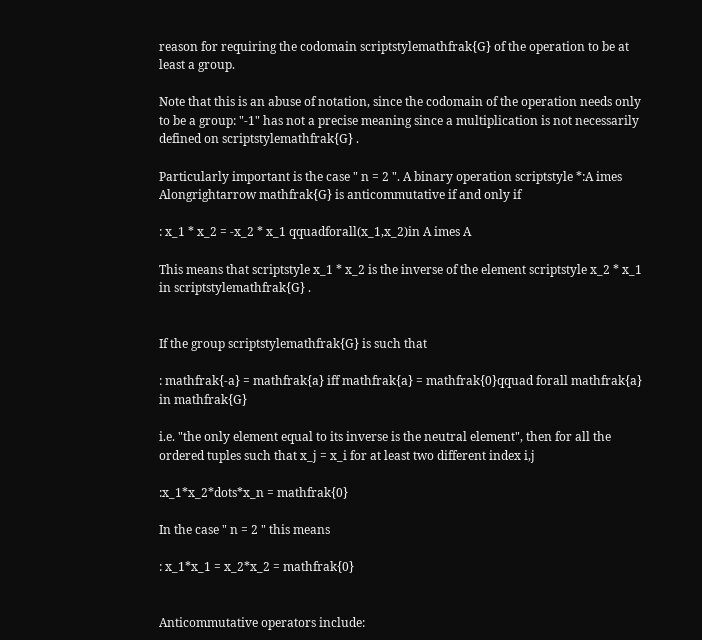reason for requiring the codomain scriptstylemathfrak{G} of the operation to be at least a group.

Note that this is an abuse of notation, since the codomain of the operation needs only to be a group: "-1" has not a precise meaning since a multiplication is not necessarily defined on scriptstylemathfrak{G} .

Particularly important is the case " n = 2 ". A binary operation scriptstyle *:A imes Alongrightarrow mathfrak{G} is anticommutative if and only if

: x_1 * x_2 = -x_2 * x_1 qquadforall(x_1,x_2)in A imes A

This means that scriptstyle x_1 * x_2 is the inverse of the element scriptstyle x_2 * x_1 in scriptstylemathfrak{G} .


If the group scriptstylemathfrak{G} is such that

: mathfrak{-a} = mathfrak{a} iff mathfrak{a} = mathfrak{0}qquad forall mathfrak{a} in mathfrak{G}

i.e. "the only element equal to its inverse is the neutral element", then for all the ordered tuples such that x_j = x_i for at least two different index i,j

:x_1*x_2*dots*x_n = mathfrak{0}

In the case " n = 2 " this means

: x_1*x_1 = x_2*x_2 = mathfrak{0}


Anticommutative operators include: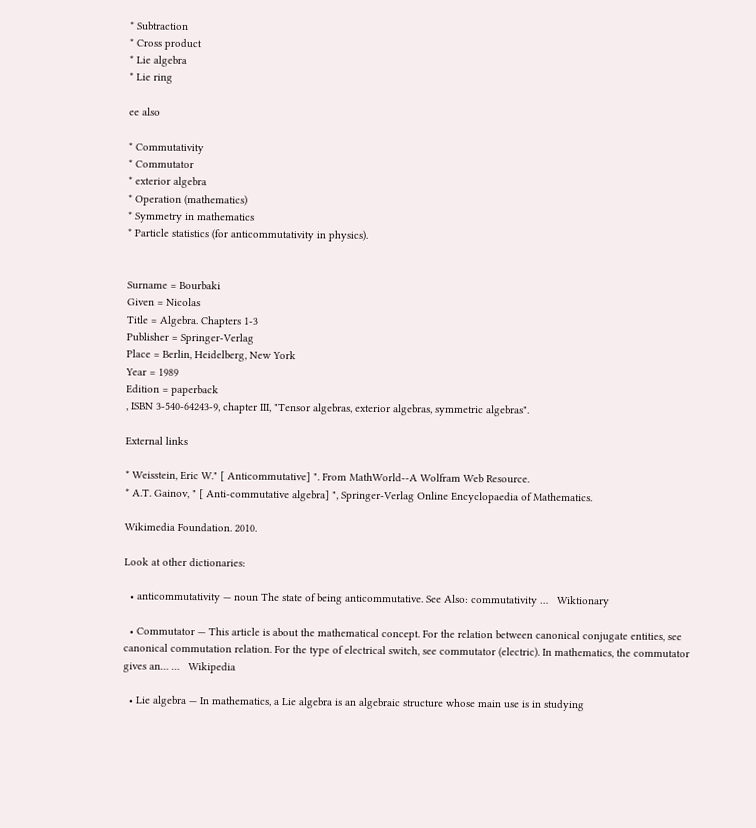* Subtraction
* Cross product
* Lie algebra
* Lie ring

ee also

* Commutativity
* Commutator
* exterior algebra
* Operation (mathematics)
* Symmetry in mathematics
* Particle statistics (for anticommutativity in physics).


Surname = Bourbaki
Given = Nicolas
Title = Algebra. Chapters 1-3
Publisher = Springer-Verlag
Place = Berlin, Heidelberg, New York
Year = 1989
Edition = paperback
, ISBN 3-540-64243-9, chapter III, "Tensor algebras, exterior algebras, symmetric algebras".

External links

* Weisstein, Eric W." [ Anticommutative] ". From MathWorld--A Wolfram Web Resource.
* A.T. Gainov, " [ Anti-commutative algebra] ", Springer-Verlag Online Encyclopaedia of Mathematics.

Wikimedia Foundation. 2010.

Look at other dictionaries:

  • anticommutativity — noun The state of being anticommutative. See Also: commutativity …   Wiktionary

  • Commutator — This article is about the mathematical concept. For the relation between canonical conjugate entities, see canonical commutation relation. For the type of electrical switch, see commutator (electric). In mathematics, the commutator gives an… …   Wikipedia

  • Lie algebra — In mathematics, a Lie algebra is an algebraic structure whose main use is in studying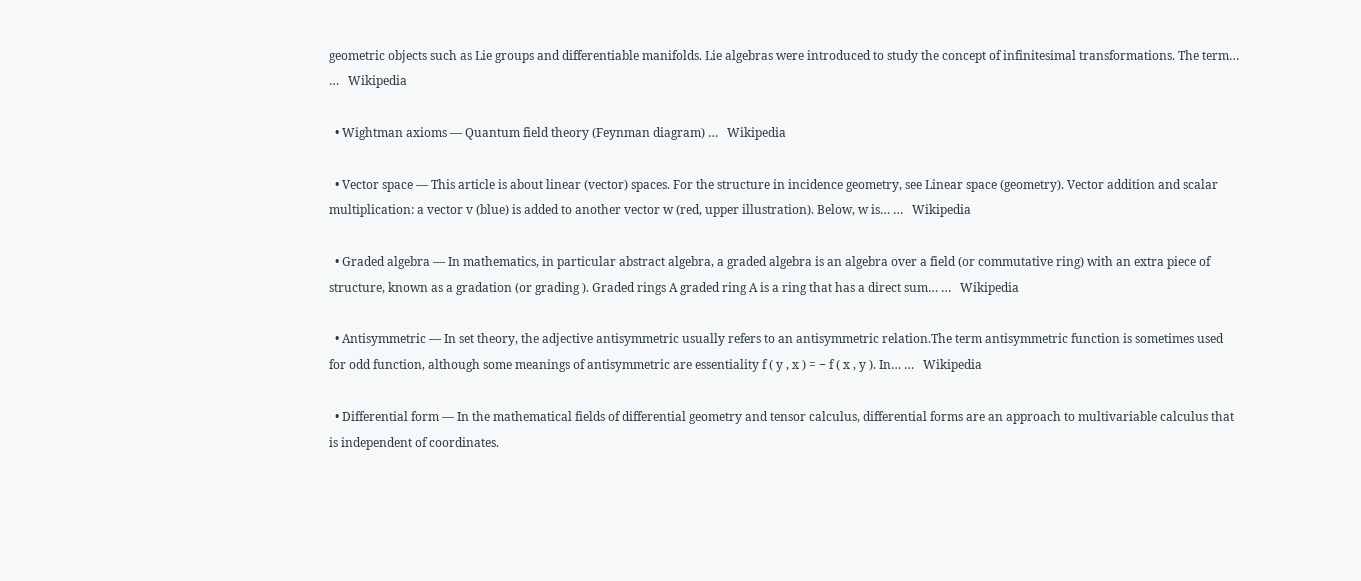geometric objects such as Lie groups and differentiable manifolds. Lie algebras were introduced to study the concept of infinitesimal transformations. The term… …   Wikipedia

  • Wightman axioms — Quantum field theory (Feynman diagram) …   Wikipedia

  • Vector space — This article is about linear (vector) spaces. For the structure in incidence geometry, see Linear space (geometry). Vector addition and scalar multiplication: a vector v (blue) is added to another vector w (red, upper illustration). Below, w is… …   Wikipedia

  • Graded algebra — In mathematics, in particular abstract algebra, a graded algebra is an algebra over a field (or commutative ring) with an extra piece of structure, known as a gradation (or grading ). Graded rings A graded ring A is a ring that has a direct sum… …   Wikipedia

  • Antisymmetric — In set theory, the adjective antisymmetric usually refers to an antisymmetric relation.The term antisymmetric function is sometimes used for odd function, although some meanings of antisymmetric are essentiality f ( y , x ) = − f ( x , y ). In… …   Wikipedia

  • Differential form — In the mathematical fields of differential geometry and tensor calculus, differential forms are an approach to multivariable calculus that is independent of coordinates.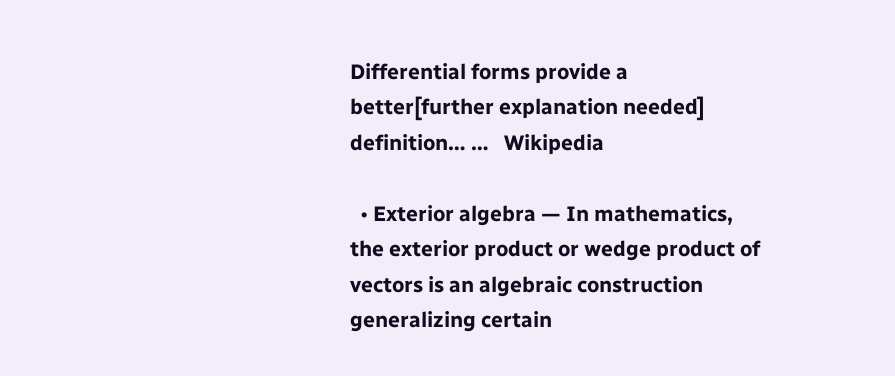Differential forms provide a better[further explanation needed] definition… …   Wikipedia

  • Exterior algebra — In mathematics, the exterior product or wedge product of vectors is an algebraic construction generalizing certain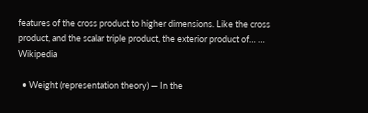features of the cross product to higher dimensions. Like the cross product, and the scalar triple product, the exterior product of… …   Wikipedia

  • Weight (representation theory) — In the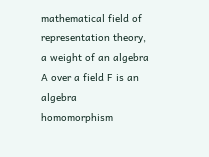mathematical field of representation theory, a weight of an algebra A over a field F is an algebra homomorphism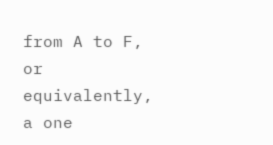from A to F, or equivalently, a one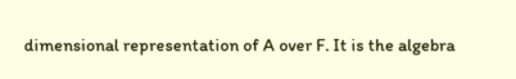dimensional representation of A over F. It is the algebra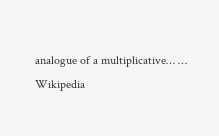analogue of a multiplicative… …   Wikipedia